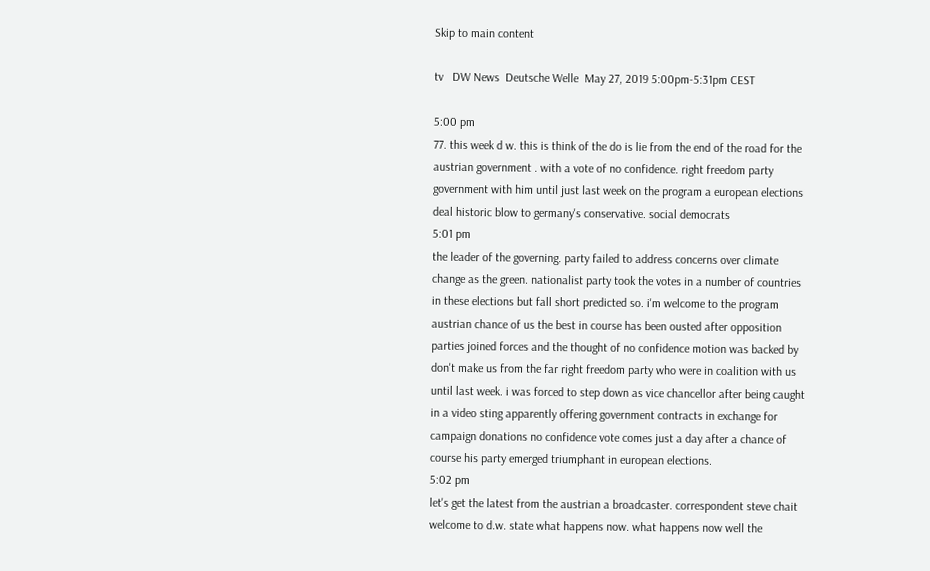Skip to main content

tv   DW News  Deutsche Welle  May 27, 2019 5:00pm-5:31pm CEST

5:00 pm
77. this week d w. this is think of the do is lie from the end of the road for the austrian government . with a vote of no confidence. right freedom party government with him until just last week on the program a european elections deal historic blow to germany's conservative. social democrats
5:01 pm
the leader of the governing. party failed to address concerns over climate change as the green. nationalist party took the votes in a number of countries in these elections but fall short predicted so. i'm welcome to the program austrian chance of us the best in course has been ousted after opposition parties joined forces and the thought of no confidence motion was backed by don't make us from the far right freedom party who were in coalition with us until last week. i was forced to step down as vice chancellor after being caught in a video sting apparently offering government contracts in exchange for campaign donations no confidence vote comes just a day after a chance of course his party emerged triumphant in european elections.
5:02 pm
let's get the latest from the austrian a broadcaster. correspondent steve chait welcome to d.w. state what happens now. what happens now well the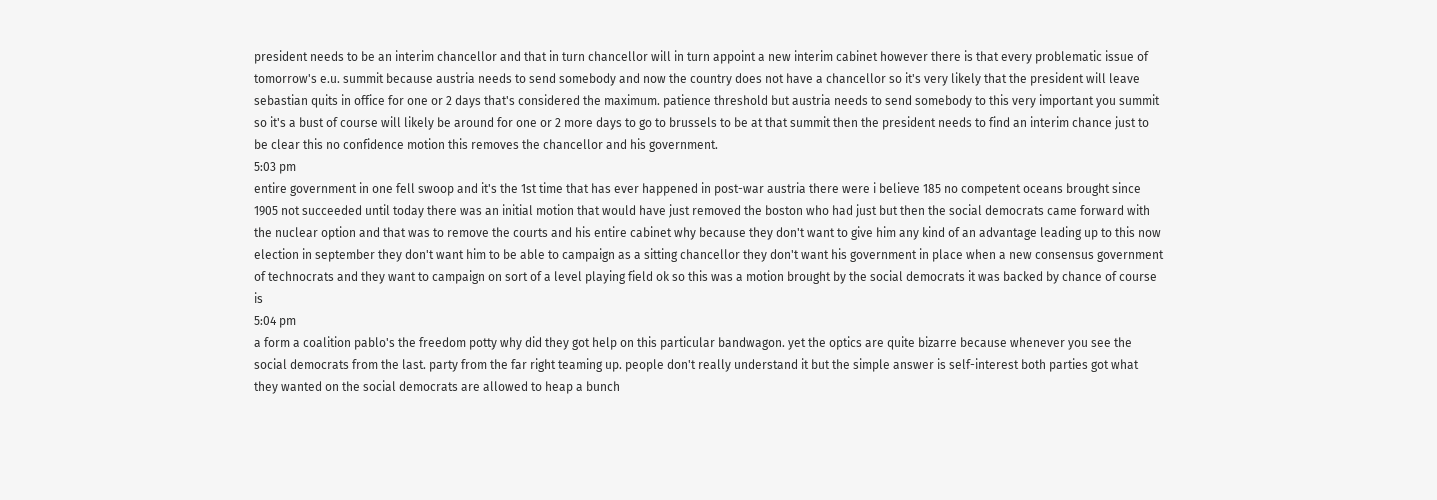president needs to be an interim chancellor and that in turn chancellor will in turn appoint a new interim cabinet however there is that every problematic issue of tomorrow's e.u. summit because austria needs to send somebody and now the country does not have a chancellor so it's very likely that the president will leave sebastian quits in office for one or 2 days that's considered the maximum. patience threshold but austria needs to send somebody to this very important you summit so it's a bust of course will likely be around for one or 2 more days to go to brussels to be at that summit then the president needs to find an interim chance just to be clear this no confidence motion this removes the chancellor and his government.
5:03 pm
entire government in one fell swoop and it's the 1st time that has ever happened in post-war austria there were i believe 185 no competent oceans brought since 1905 not succeeded until today there was an initial motion that would have just removed the boston who had just but then the social democrats came forward with the nuclear option and that was to remove the courts and his entire cabinet why because they don't want to give him any kind of an advantage leading up to this now election in september they don't want him to be able to campaign as a sitting chancellor they don't want his government in place when a new consensus government of technocrats and they want to campaign on sort of a level playing field ok so this was a motion brought by the social democrats it was backed by chance of course is
5:04 pm
a form a coalition pablo's the freedom potty why did they got help on this particular bandwagon. yet the optics are quite bizarre because whenever you see the social democrats from the last. party from the far right teaming up. people don't really understand it but the simple answer is self-interest both parties got what they wanted on the social democrats are allowed to heap a bunch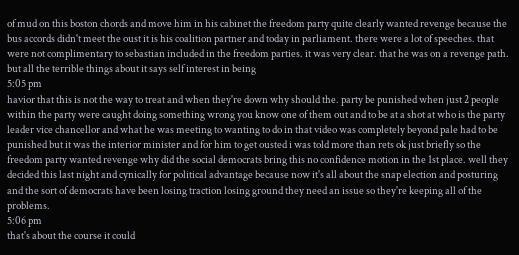of mud on this boston chords and move him in his cabinet the freedom party quite clearly wanted revenge because the bus accords didn't meet the oust it is his coalition partner and today in parliament. there were a lot of speeches. that were not complimentary to sebastian included in the freedom parties. it was very clear. that he was on a revenge path. but all the terrible things about it says self interest in being
5:05 pm
havior that this is not the way to treat and when they're down why should the. party be punished when just 2 people within the party were caught doing something wrong you know one of them out and to be at a shot at who is the party leader vice chancellor and what he was meeting to wanting to do in that video was completely beyond pale had to be punished but it was the interior minister and for him to get ousted i was told more than rets ok just briefly so the freedom party wanted revenge why did the social democrats bring this no confidence motion in the 1st place. well they decided this last night and cynically for political advantage because now it's all about the snap election and posturing and the sort of democrats have been losing traction losing ground they need an issue so they're keeping all of the problems.
5:06 pm
that's about the course it could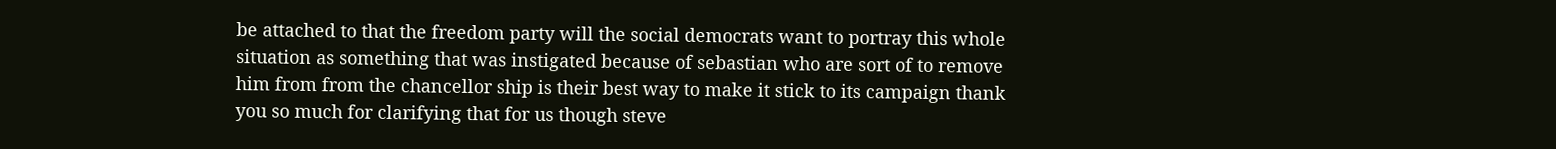be attached to that the freedom party will the social democrats want to portray this whole situation as something that was instigated because of sebastian who are sort of to remove him from from the chancellor ship is their best way to make it stick to its campaign thank you so much for clarifying that for us though steve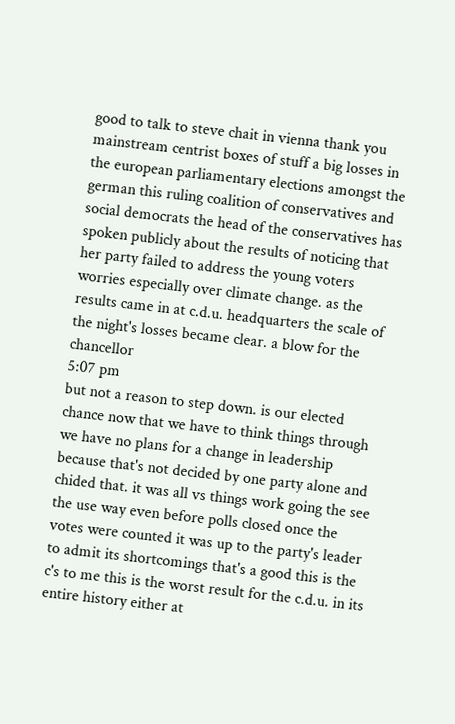good to talk to steve chait in vienna thank you mainstream centrist boxes of stuff a big losses in the european parliamentary elections amongst the german this ruling coalition of conservatives and social democrats the head of the conservatives has spoken publicly about the results of noticing that her party failed to address the young voters worries especially over climate change. as the results came in at c.d.u. headquarters the scale of the night's losses became clear. a blow for the chancellor
5:07 pm
but not a reason to step down. is our elected chance now that we have to think things through we have no plans for a change in leadership because that's not decided by one party alone and chided that. it was all vs things work going the see the use way even before polls closed once the votes were counted it was up to the party's leader to admit its shortcomings that's a good this is the c's to me this is the worst result for the c.d.u. in its entire history either at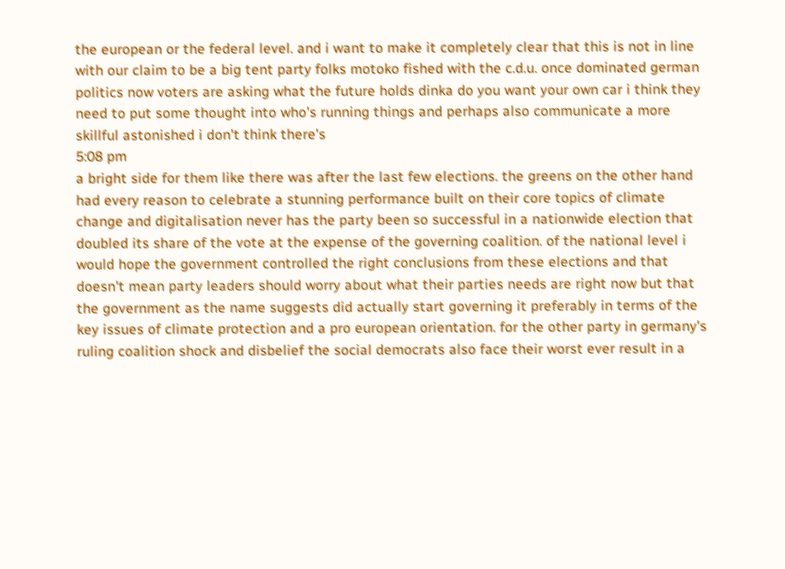the european or the federal level. and i want to make it completely clear that this is not in line with our claim to be a big tent party folks motoko fished with the c.d.u. once dominated german politics now voters are asking what the future holds dinka do you want your own car i think they need to put some thought into who's running things and perhaps also communicate a more skillful astonished i don't think there's
5:08 pm
a bright side for them like there was after the last few elections. the greens on the other hand had every reason to celebrate a stunning performance built on their core topics of climate change and digitalisation never has the party been so successful in a nationwide election that doubled its share of the vote at the expense of the governing coalition. of the national level i would hope the government controlled the right conclusions from these elections and that doesn't mean party leaders should worry about what their parties needs are right now but that the government as the name suggests did actually start governing it preferably in terms of the key issues of climate protection and a pro european orientation. for the other party in germany's ruling coalition shock and disbelief the social democrats also face their worst ever result in a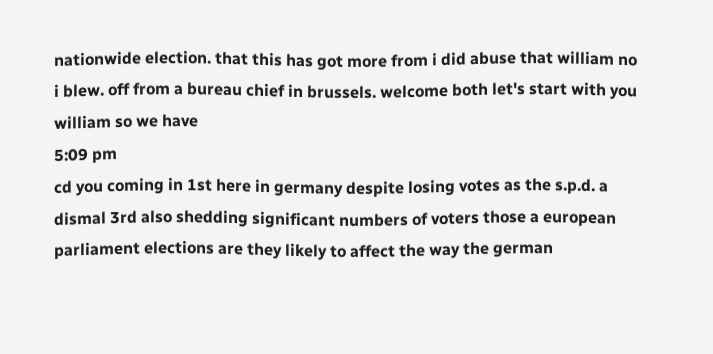nationwide election. that this has got more from i did abuse that william no i blew. off from a bureau chief in brussels. welcome both let's start with you william so we have
5:09 pm
cd you coming in 1st here in germany despite losing votes as the s.p.d. a dismal 3rd also shedding significant numbers of voters those a european parliament elections are they likely to affect the way the german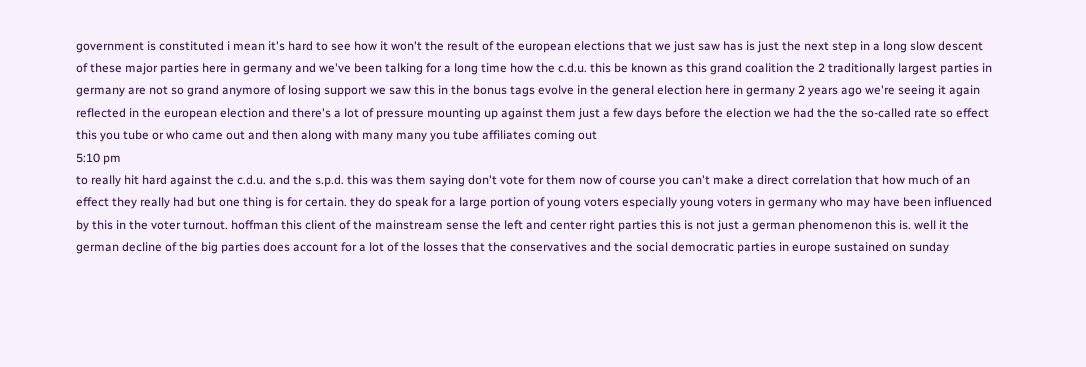government is constituted i mean it's hard to see how it won't the result of the european elections that we just saw has is just the next step in a long slow descent of these major parties here in germany and we've been talking for a long time how the c.d.u. this be known as this grand coalition the 2 traditionally largest parties in germany are not so grand anymore of losing support we saw this in the bonus tags evolve in the general election here in germany 2 years ago we're seeing it again reflected in the european election and there's a lot of pressure mounting up against them just a few days before the election we had the the so-called rate so effect this you tube or who came out and then along with many many you tube affiliates coming out
5:10 pm
to really hit hard against the c.d.u. and the s.p.d. this was them saying don't vote for them now of course you can't make a direct correlation that how much of an effect they really had but one thing is for certain. they do speak for a large portion of young voters especially young voters in germany who may have been influenced by this in the voter turnout. hoffman this client of the mainstream sense the left and center right parties this is not just a german phenomenon this is. well it the german decline of the big parties does account for a lot of the losses that the conservatives and the social democratic parties in europe sustained on sunday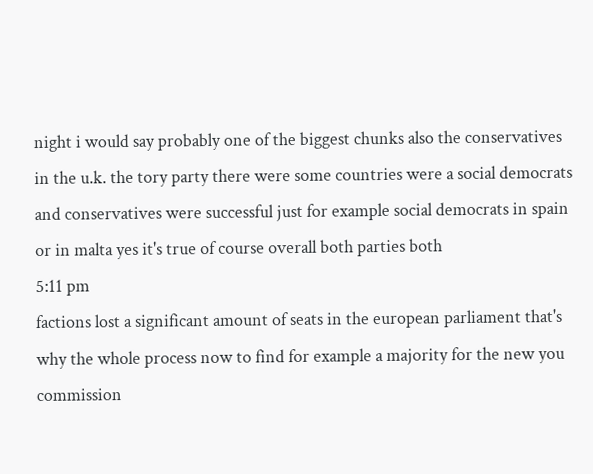night i would say probably one of the biggest chunks also the conservatives in the u.k. the tory party there were some countries were a social democrats and conservatives were successful just for example social democrats in spain or in malta yes it's true of course overall both parties both
5:11 pm
factions lost a significant amount of seats in the european parliament that's why the whole process now to find for example a majority for the new you commission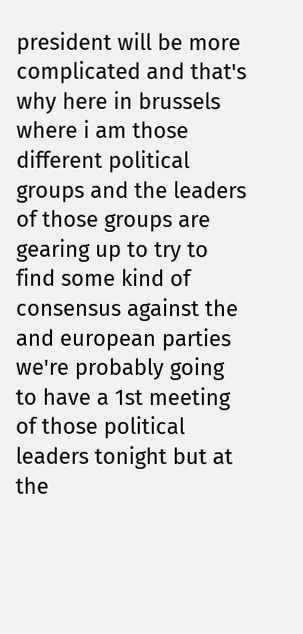president will be more complicated and that's why here in brussels where i am those different political groups and the leaders of those groups are gearing up to try to find some kind of consensus against the and european parties we're probably going to have a 1st meeting of those political leaders tonight but at the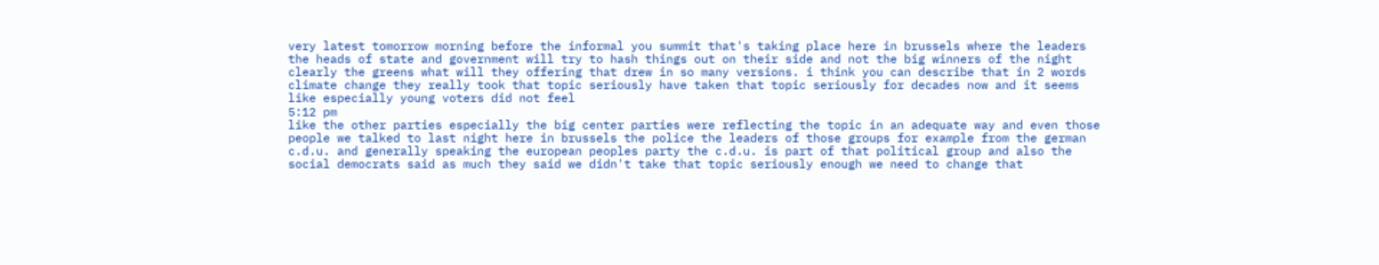very latest tomorrow morning before the informal you summit that's taking place here in brussels where the leaders the heads of state and government will try to hash things out on their side and not the big winners of the night clearly the greens what will they offering that drew in so many versions. i think you can describe that in 2 words climate change they really took that topic seriously have taken that topic seriously for decades now and it seems like especially young voters did not feel
5:12 pm
like the other parties especially the big center parties were reflecting the topic in an adequate way and even those people we talked to last night here in brussels the police the leaders of those groups for example from the german c.d.u. and generally speaking the european peoples party the c.d.u. is part of that political group and also the social democrats said as much they said we didn't take that topic seriously enough we need to change that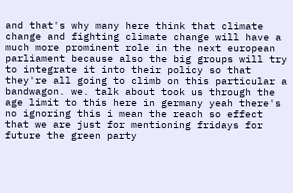and that's why many here think that climate change and fighting climate change will have a much more prominent role in the next european parliament because also the big groups will try to integrate it into their policy so that they're all going to climb on this particular a bandwagon. we. talk about took us through the age limit to this here in germany yeah there's no ignoring this i mean the reach so effect that we are just for mentioning fridays for future the green party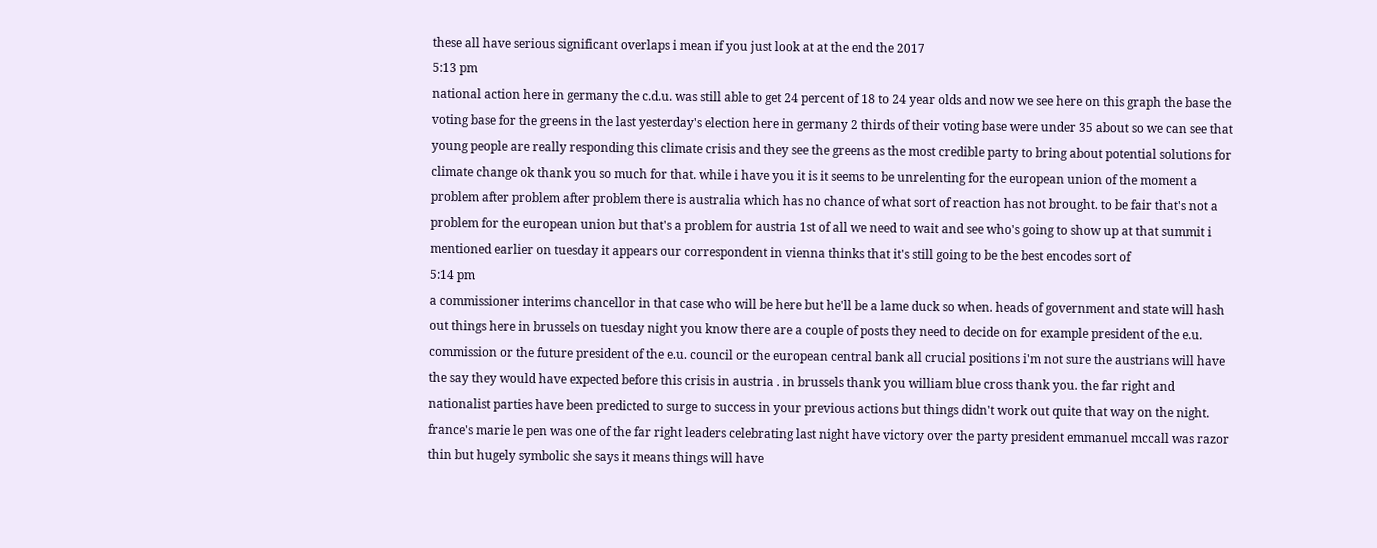these all have serious significant overlaps i mean if you just look at at the end the 2017
5:13 pm
national action here in germany the c.d.u. was still able to get 24 percent of 18 to 24 year olds and now we see here on this graph the base the voting base for the greens in the last yesterday's election here in germany 2 thirds of their voting base were under 35 about so we can see that young people are really responding this climate crisis and they see the greens as the most credible party to bring about potential solutions for climate change ok thank you so much for that. while i have you it is it seems to be unrelenting for the european union of the moment a problem after problem after problem there is australia which has no chance of what sort of reaction has not brought. to be fair that's not a problem for the european union but that's a problem for austria 1st of all we need to wait and see who's going to show up at that summit i mentioned earlier on tuesday it appears our correspondent in vienna thinks that it's still going to be the best encodes sort of
5:14 pm
a commissioner interims chancellor in that case who will be here but he'll be a lame duck so when. heads of government and state will hash out things here in brussels on tuesday night you know there are a couple of posts they need to decide on for example president of the e.u. commission or the future president of the e.u. council or the european central bank all crucial positions i'm not sure the austrians will have the say they would have expected before this crisis in austria . in brussels thank you william blue cross thank you. the far right and nationalist parties have been predicted to surge to success in your previous actions but things didn't work out quite that way on the night. france's marie le pen was one of the far right leaders celebrating last night have victory over the party president emmanuel mccall was razor thin but hugely symbolic she says it means things will have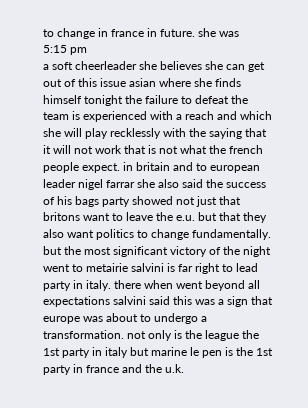to change in france in future. she was
5:15 pm
a soft cheerleader she believes she can get out of this issue asian where she finds himself tonight the failure to defeat the team is experienced with a reach and which she will play recklessly with the saying that it will not work that is not what the french people expect. in britain and to european leader nigel farrar she also said the success of his bags party showed not just that britons want to leave the e.u. but that they also want politics to change fundamentally. but the most significant victory of the night went to metairie salvini is far right to lead party in italy. there when went beyond all expectations salvini said this was a sign that europe was about to undergo a transformation. not only is the league the 1st party in italy but marine le pen is the 1st party in france and the u.k.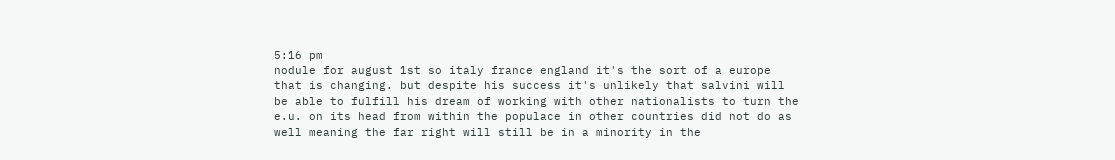5:16 pm
nodule for august 1st so italy france england it's the sort of a europe that is changing. but despite his success it's unlikely that salvini will be able to fulfill his dream of working with other nationalists to turn the e.u. on its head from within the populace in other countries did not do as well meaning the far right will still be in a minority in the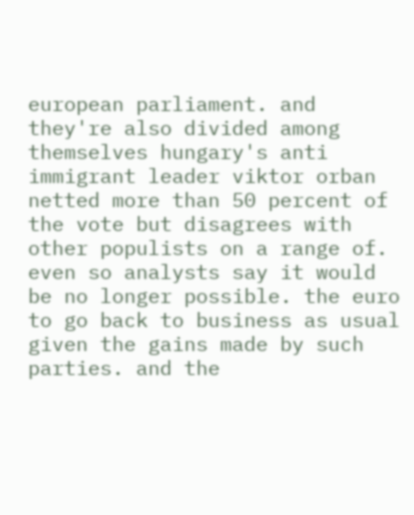european parliament. and they're also divided among themselves hungary's anti immigrant leader viktor orban netted more than 50 percent of the vote but disagrees with other populists on a range of. even so analysts say it would be no longer possible. the euro to go back to business as usual given the gains made by such parties. and the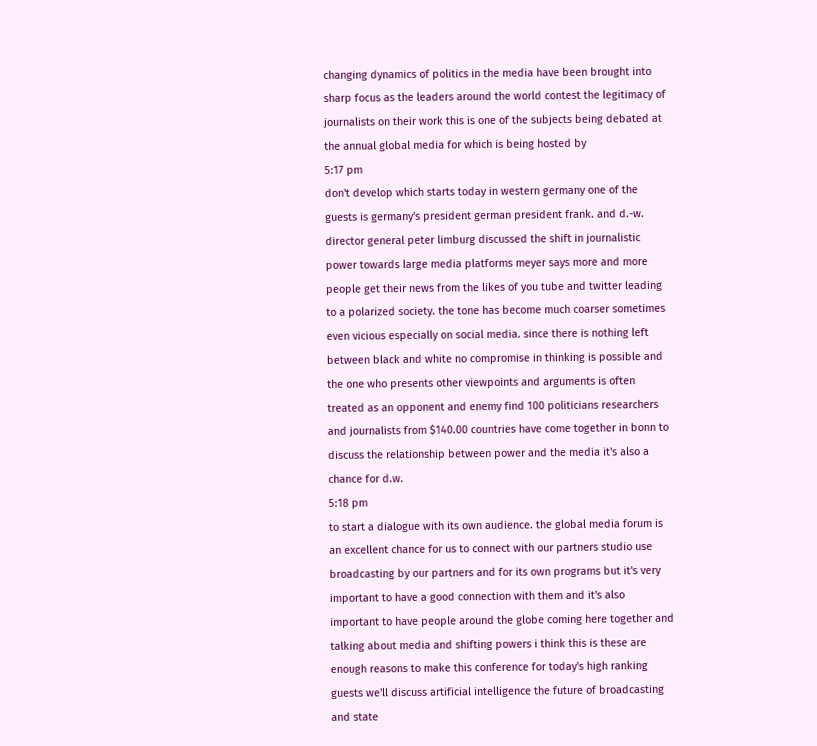changing dynamics of politics in the media have been brought into sharp focus as the leaders around the world contest the legitimacy of journalists on their work this is one of the subjects being debated at the annual global media for which is being hosted by
5:17 pm
don't develop which starts today in western germany one of the guests is germany's president german president frank. and d.-w. director general peter limburg discussed the shift in journalistic power towards large media platforms meyer says more and more people get their news from the likes of you tube and twitter leading to a polarized society. the tone has become much coarser sometimes even vicious especially on social media. since there is nothing left between black and white no compromise in thinking is possible and the one who presents other viewpoints and arguments is often treated as an opponent and enemy find 100 politicians researchers and journalists from $140.00 countries have come together in bonn to discuss the relationship between power and the media it's also a chance for d.w.
5:18 pm
to start a dialogue with its own audience. the global media forum is an excellent chance for us to connect with our partners studio use broadcasting by our partners and for its own programs but it's very important to have a good connection with them and it's also important to have people around the globe coming here together and talking about media and shifting powers i think this is these are enough reasons to make this conference for today's high ranking guests we'll discuss artificial intelligence the future of broadcasting and state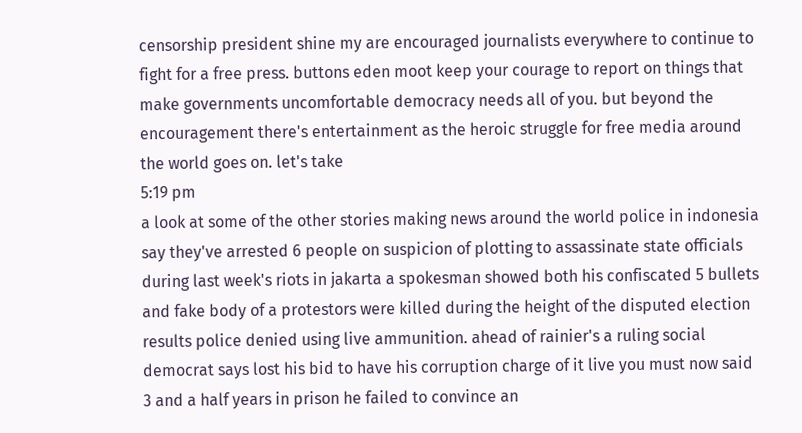censorship president shine my are encouraged journalists everywhere to continue to fight for a free press. buttons eden moot keep your courage to report on things that make governments uncomfortable democracy needs all of you. but beyond the encouragement there's entertainment as the heroic struggle for free media around the world goes on. let's take
5:19 pm
a look at some of the other stories making news around the world police in indonesia say they've arrested 6 people on suspicion of plotting to assassinate state officials during last week's riots in jakarta a spokesman showed both his confiscated 5 bullets and fake body of a protestors were killed during the height of the disputed election results police denied using live ammunition. ahead of rainier's a ruling social democrat says lost his bid to have his corruption charge of it live you must now said 3 and a half years in prison he failed to convince an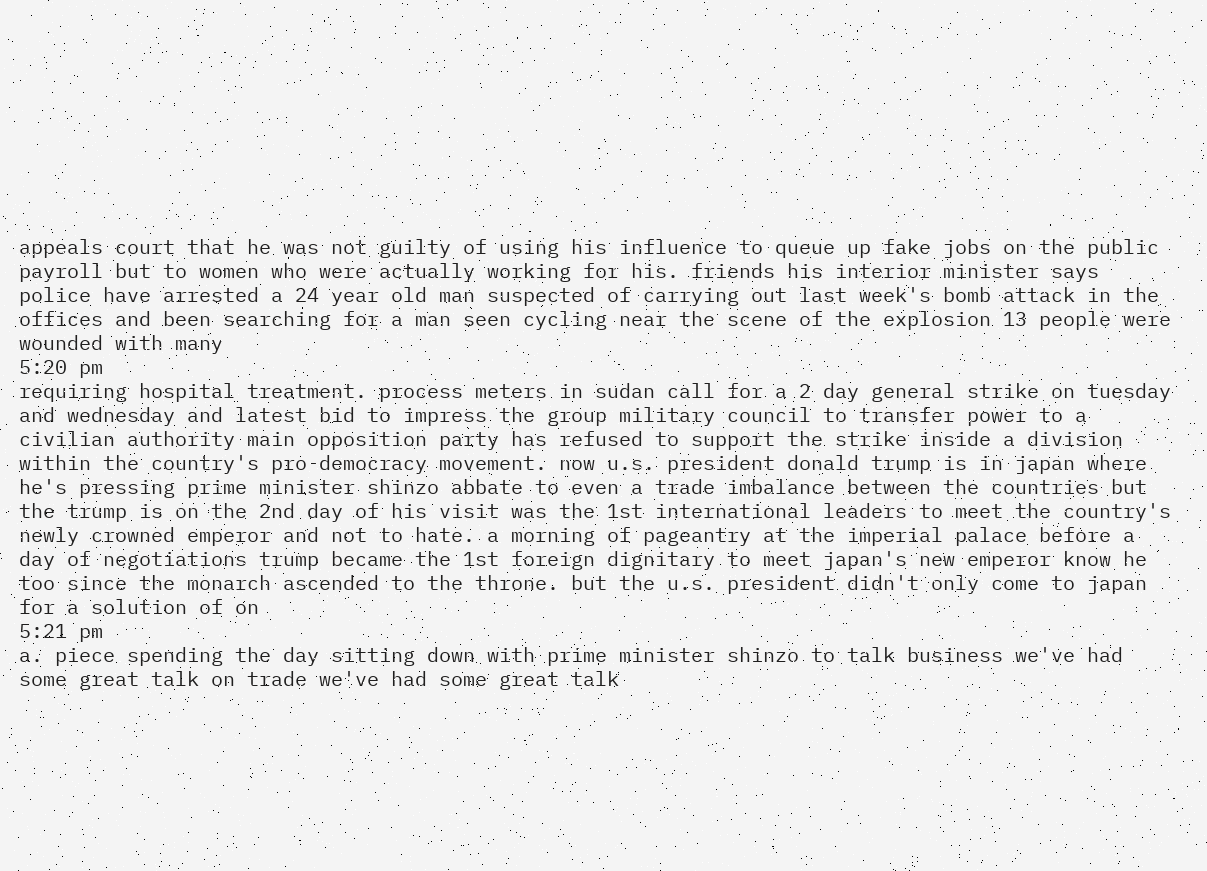appeals court that he was not guilty of using his influence to queue up fake jobs on the public payroll but to women who were actually working for his. friends his interior minister says police have arrested a 24 year old man suspected of carrying out last week's bomb attack in the offices and been searching for a man seen cycling near the scene of the explosion 13 people were wounded with many
5:20 pm
requiring hospital treatment. process meters in sudan call for a 2 day general strike on tuesday and wednesday and latest bid to impress the group military council to transfer power to a civilian authority main opposition party has refused to support the strike inside a division within the country's pro-democracy movement. now u.s. president donald trump is in japan where he's pressing prime minister shinzo abbate to even a trade imbalance between the countries but the trump is on the 2nd day of his visit was the 1st international leaders to meet the country's newly crowned emperor and not to hate. a morning of pageantry at the imperial palace before a day of negotiations trump became the 1st foreign dignitary to meet japan's new emperor know he too since the monarch ascended to the throne. but the u.s. president didn't only come to japan for a solution of on
5:21 pm
a. piece spending the day sitting down with prime minister shinzo to talk business we've had some great talk on trade we've had some great talk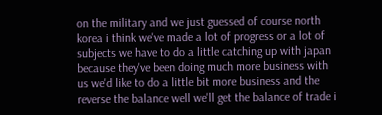on the military and we just guessed of course north korea i think we've made a lot of progress or a lot of subjects we have to do a little catching up with japan because they've been doing much more business with us we'd like to do a little bit more business and the reverse the balance well we'll get the balance of trade i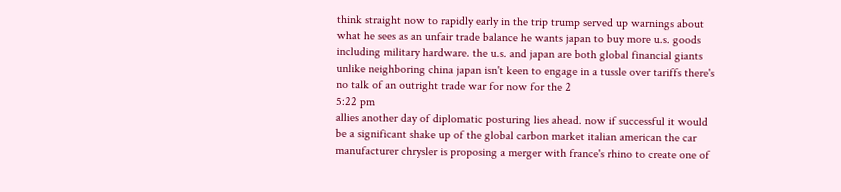think straight now to rapidly early in the trip trump served up warnings about what he sees as an unfair trade balance he wants japan to buy more u.s. goods including military hardware. the u.s. and japan are both global financial giants unlike neighboring china japan isn't keen to engage in a tussle over tariffs there's no talk of an outright trade war for now for the 2
5:22 pm
allies another day of diplomatic posturing lies ahead. now if successful it would be a significant shake up of the global carbon market italian american the car manufacturer chrysler is proposing a merger with france's rhino to create one of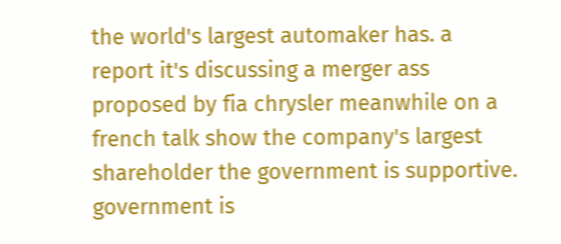the world's largest automaker has. a report it's discussing a merger ass proposed by fia chrysler meanwhile on a french talk show the company's largest shareholder the government is supportive. government is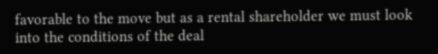favorable to the move but as a rental shareholder we must look into the conditions of the deal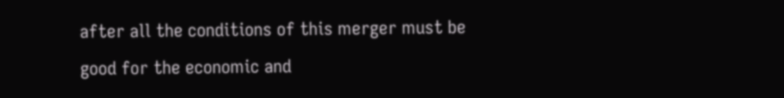after all the conditions of this merger must be good for the economic and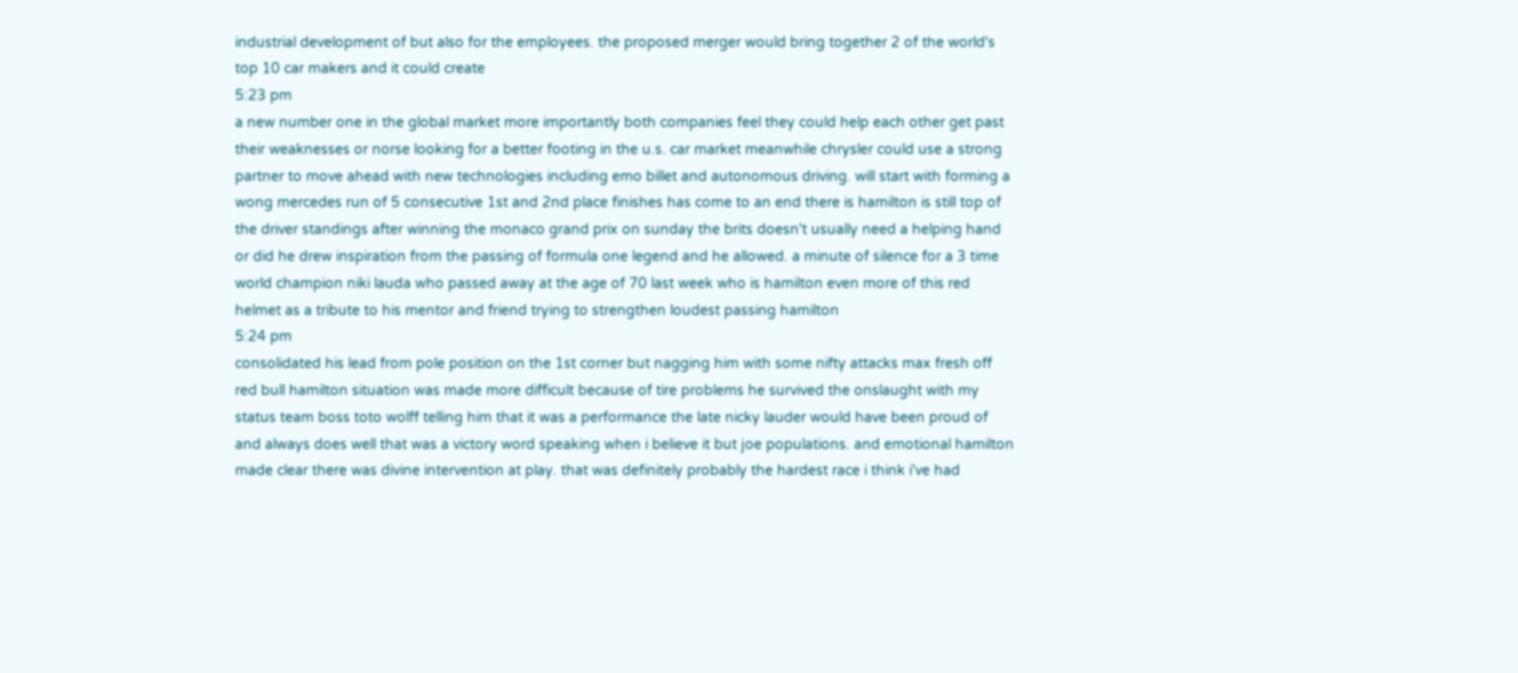industrial development of but also for the employees. the proposed merger would bring together 2 of the world's top 10 car makers and it could create
5:23 pm
a new number one in the global market more importantly both companies feel they could help each other get past their weaknesses or norse looking for a better footing in the u.s. car market meanwhile chrysler could use a strong partner to move ahead with new technologies including emo billet and autonomous driving. will start with forming a wong mercedes run of 5 consecutive 1st and 2nd place finishes has come to an end there is hamilton is still top of the driver standings after winning the monaco grand prix on sunday the brits doesn't usually need a helping hand or did he drew inspiration from the passing of formula one legend and he allowed. a minute of silence for a 3 time world champion niki lauda who passed away at the age of 70 last week who is hamilton even more of this red helmet as a tribute to his mentor and friend trying to strengthen loudest passing hamilton
5:24 pm
consolidated his lead from pole position on the 1st corner but nagging him with some nifty attacks max fresh off red bull hamilton situation was made more difficult because of tire problems he survived the onslaught with my status team boss toto wolff telling him that it was a performance the late nicky lauder would have been proud of and always does well that was a victory word speaking when i believe it but joe populations. and emotional hamilton made clear there was divine intervention at play. that was definitely probably the hardest race i think i've had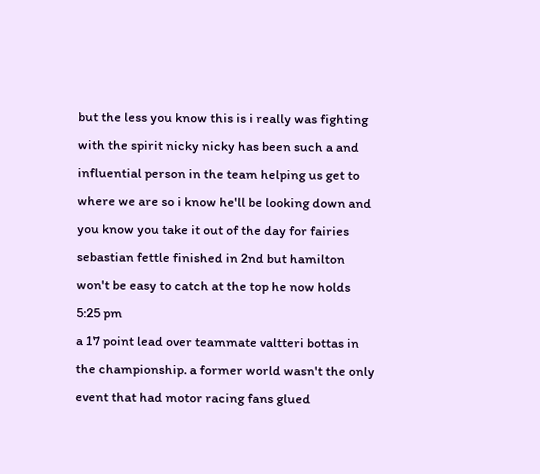but the less you know this is i really was fighting with the spirit nicky nicky has been such a and influential person in the team helping us get to where we are so i know he'll be looking down and you know you take it out of the day for fairies sebastian fettle finished in 2nd but hamilton won't be easy to catch at the top he now holds
5:25 pm
a 17 point lead over teammate valtteri bottas in the championship. a former world wasn't the only event that had motor racing fans glued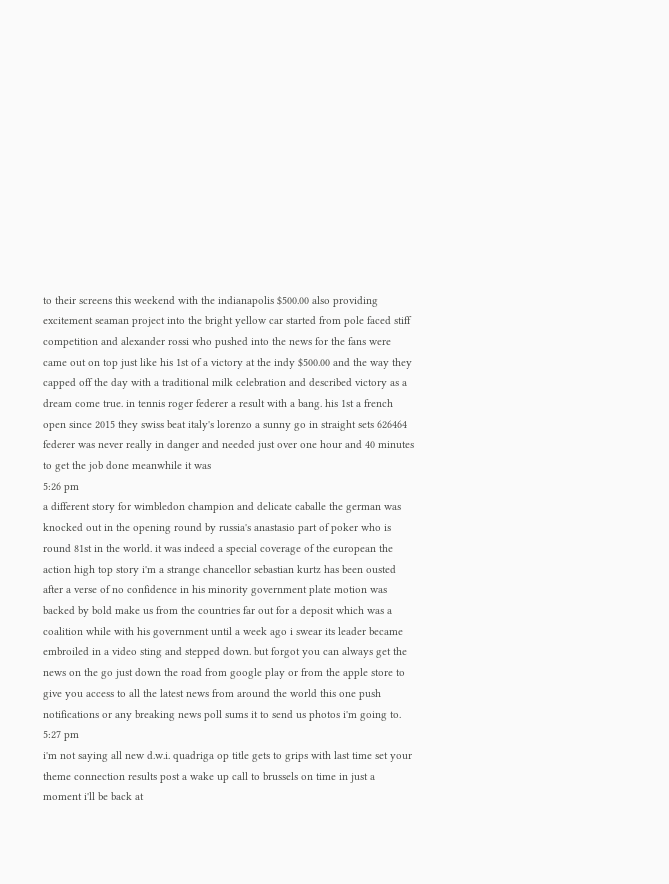to their screens this weekend with the indianapolis $500.00 also providing excitement seaman project into the bright yellow car started from pole faced stiff competition and alexander rossi who pushed into the news for the fans were came out on top just like his 1st of a victory at the indy $500.00 and the way they capped off the day with a traditional milk celebration and described victory as a dream come true. in tennis roger federer a result with a bang. his 1st a french open since 2015 they swiss beat italy's lorenzo a sunny go in straight sets 626464 federer was never really in danger and needed just over one hour and 40 minutes to get the job done meanwhile it was
5:26 pm
a different story for wimbledon champion and delicate caballe the german was knocked out in the opening round by russia's anastasio part of poker who is round 81st in the world. it was indeed a special coverage of the european the action high top story i'm a strange chancellor sebastian kurtz has been ousted after a verse of no confidence in his minority government plate motion was backed by bold make us from the countries far out for a deposit which was a coalition while with his government until a week ago i swear its leader became embroiled in a video sting and stepped down. but forgot you can always get the news on the go just down the road from google play or from the apple store to give you access to all the latest news from around the world this one push notifications or any breaking news poll sums it to send us photos i'm going to.
5:27 pm
i'm not saying all new d.w.i. quadriga op title gets to grips with last time set your theme connection results post a wake up call to brussels on time in just a moment i'll be back at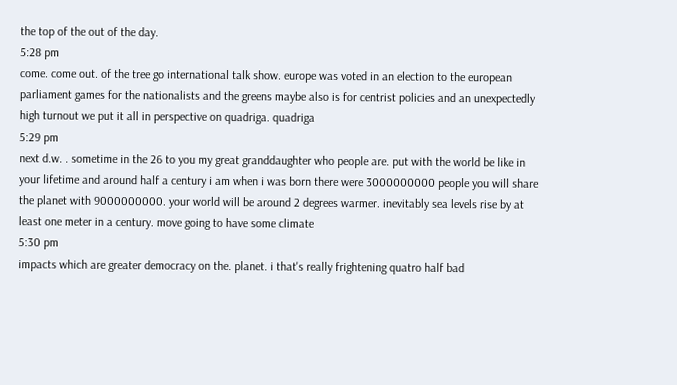the top of the out of the day.
5:28 pm
come. come out. of the tree go international talk show. europe was voted in an election to the european parliament games for the nationalists and the greens maybe also is for centrist policies and an unexpectedly high turnout we put it all in perspective on quadriga. quadriga
5:29 pm
next d.w. . sometime in the 26 to you my great granddaughter who people are. put with the world be like in your lifetime and around half a century i am when i was born there were 3000000000 people you will share the planet with 9000000000. your world will be around 2 degrees warmer. inevitably sea levels rise by at least one meter in a century. move going to have some climate
5:30 pm
impacts which are greater democracy on the. planet. i that's really frightening quatro half bad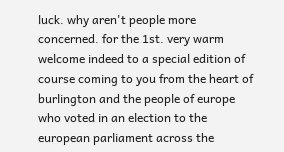luck. why aren't people more concerned. for the 1st. very warm welcome indeed to a special edition of course coming to you from the heart of burlington and the people of europe who voted in an election to the european parliament across the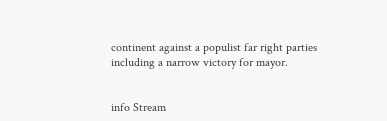continent against a populist far right parties including a narrow victory for mayor.


info Stream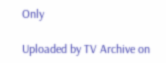Only

Uploaded by TV Archive on